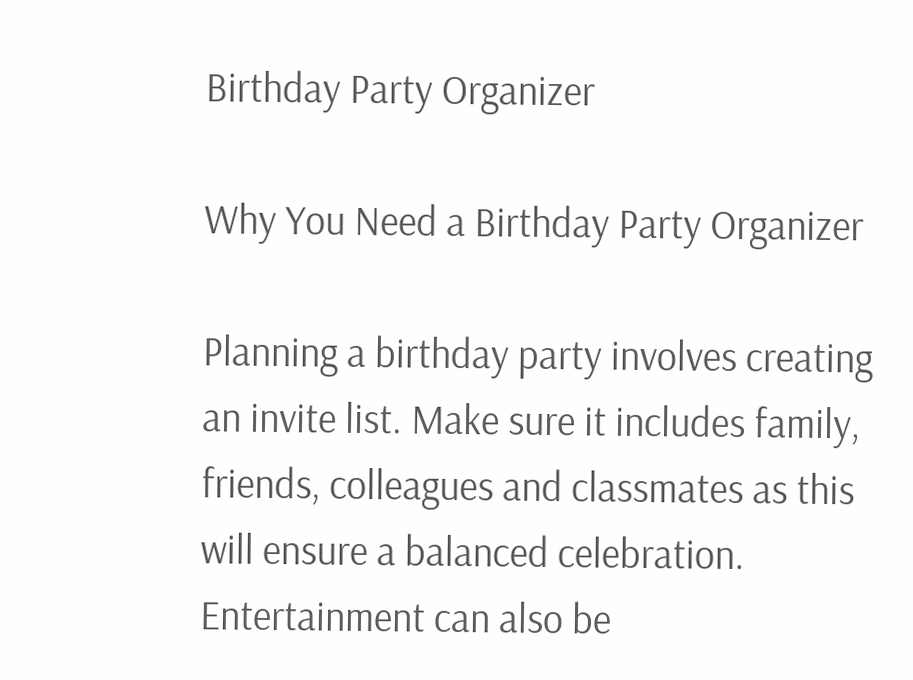Birthday Party Organizer

Why You Need a Birthday Party Organizer

Planning a birthday party involves creating an invite list. Make sure it includes family, friends, colleagues and classmates as this will ensure a balanced celebration. Entertainment can also be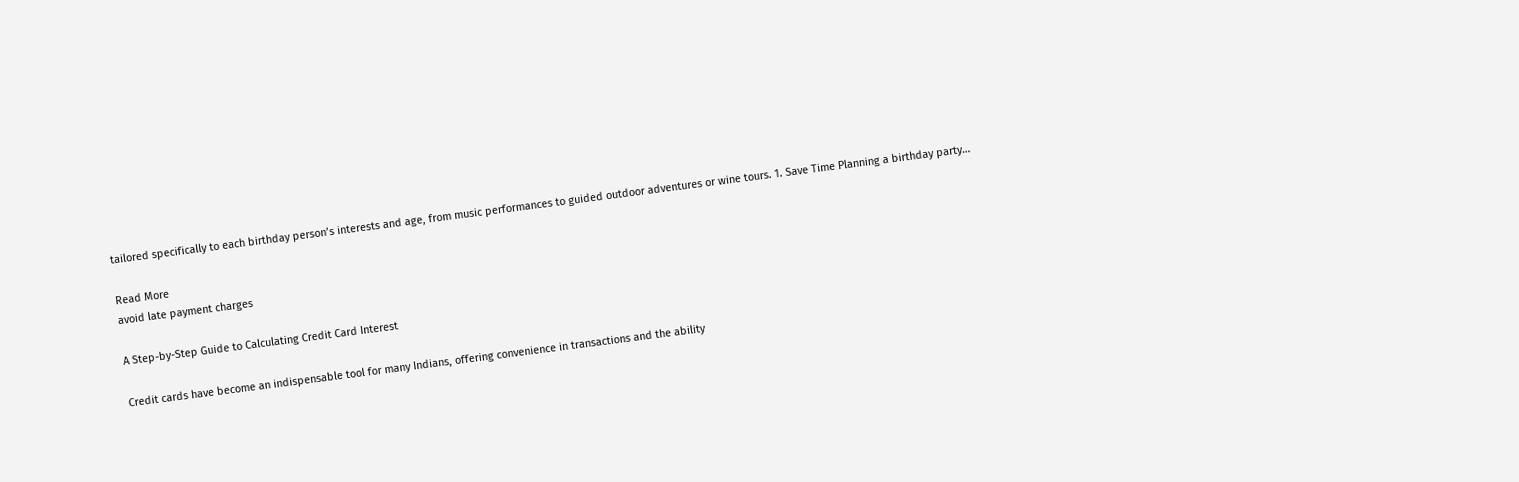tailored specifically to each birthday person’s interests and age, from music performances to guided outdoor adventures or wine tours. 1. Save Time Planning a birthday party…

Read More
avoid late payment charges

A Step-by-Step Guide to Calculating Credit Card Interest

Credit cards have become an indispensable tool for many Indians, offering convenience in transactions and the ability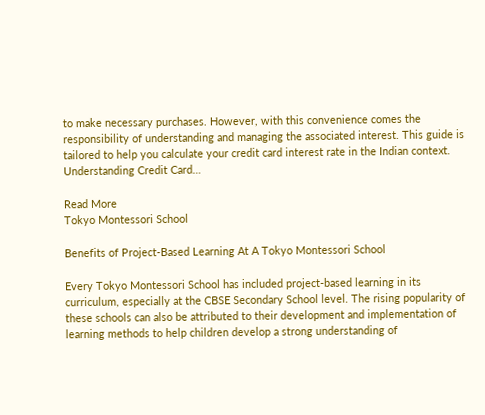to make necessary purchases. However, with this convenience comes the responsibility of understanding and managing the associated interest. This guide is tailored to help you calculate your credit card interest rate in the Indian context. Understanding Credit Card…

Read More
Tokyo Montessori School

Benefits of Project-Based Learning At A Tokyo Montessori School

Every Tokyo Montessori School has included project-based learning in its curriculum, especially at the CBSE Secondary School level. The rising popularity of these schools can also be attributed to their development and implementation of learning methods to help children develop a strong understanding of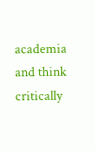academia and think critically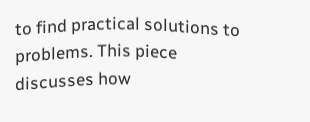to find practical solutions to problems. This piece discusses how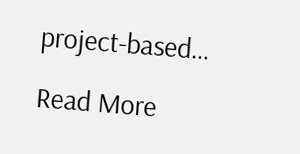project-based…

Read More